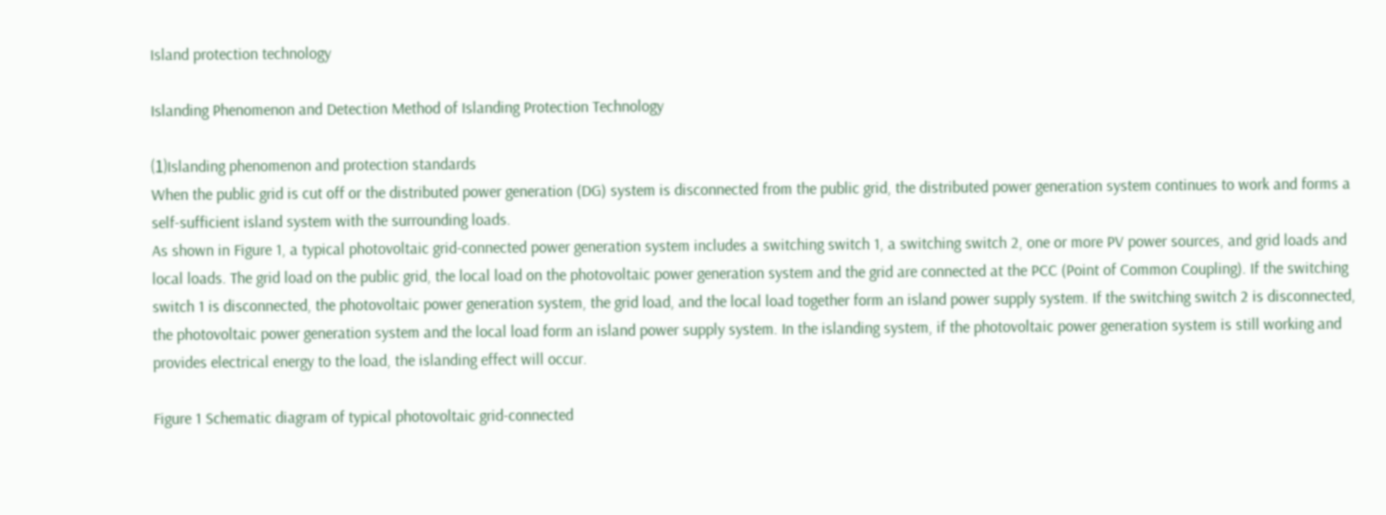Island protection technology

Islanding Phenomenon and Detection Method of Islanding Protection Technology

⑴Islanding phenomenon and protection standards
When the public grid is cut off or the distributed power generation (DG) system is disconnected from the public grid, the distributed power generation system continues to work and forms a self-sufficient island system with the surrounding loads.
As shown in Figure 1, a typical photovoltaic grid-connected power generation system includes a switching switch 1, a switching switch 2, one or more PV power sources, and grid loads and local loads. The grid load on the public grid, the local load on the photovoltaic power generation system and the grid are connected at the PCC (Point of Common Coupling). If the switching switch 1 is disconnected, the photovoltaic power generation system, the grid load, and the local load together form an island power supply system. If the switching switch 2 is disconnected, the photovoltaic power generation system and the local load form an island power supply system. In the islanding system, if the photovoltaic power generation system is still working and provides electrical energy to the load, the islanding effect will occur.

Figure 1 Schematic diagram of typical photovoltaic grid-connected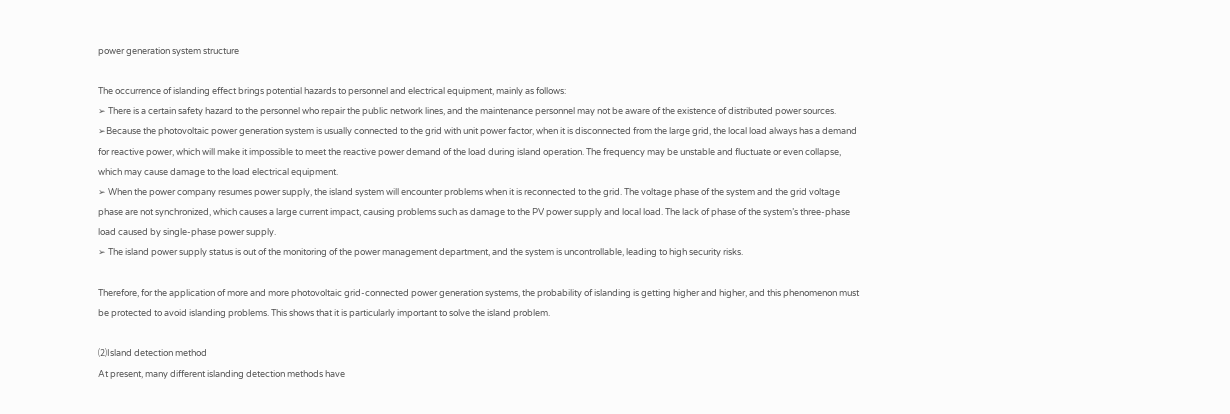power generation system structure

The occurrence of islanding effect brings potential hazards to personnel and electrical equipment, mainly as follows:
➢ There is a certain safety hazard to the personnel who repair the public network lines, and the maintenance personnel may not be aware of the existence of distributed power sources.
➢Because the photovoltaic power generation system is usually connected to the grid with unit power factor, when it is disconnected from the large grid, the local load always has a demand for reactive power, which will make it impossible to meet the reactive power demand of the load during island operation. The frequency may be unstable and fluctuate or even collapse, which may cause damage to the load electrical equipment.
➢ When the power company resumes power supply, the island system will encounter problems when it is reconnected to the grid. The voltage phase of the system and the grid voltage phase are not synchronized, which causes a large current impact, causing problems such as damage to the PV power supply and local load. The lack of phase of the system’s three-phase load caused by single-phase power supply.
➢ The island power supply status is out of the monitoring of the power management department, and the system is uncontrollable, leading to high security risks.

Therefore, for the application of more and more photovoltaic grid-connected power generation systems, the probability of islanding is getting higher and higher, and this phenomenon must be protected to avoid islanding problems. This shows that it is particularly important to solve the island problem.

⑵Island detection method
At present, many different islanding detection methods have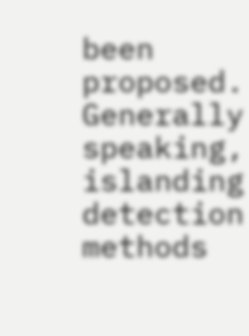been proposed. Generally speaking, islanding detection methods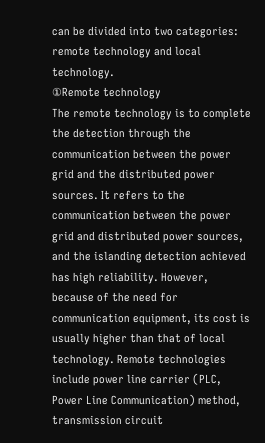can be divided into two categories: remote technology and local technology.
①Remote technology
The remote technology is to complete the detection through the communication between the power grid and the distributed power sources. It refers to the communication between the power grid and distributed power sources, and the islanding detection achieved has high reliability. However, because of the need for communication equipment, its cost is usually higher than that of local technology. Remote technologies include power line carrier (PLC, Power Line Communication) method, transmission circuit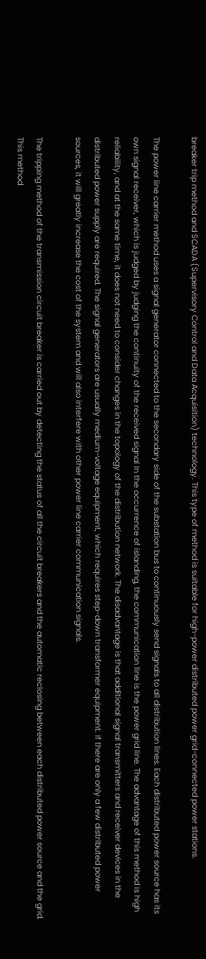breaker trip method and SCADA (Supervisory Control and Data Acquisition) technology. This type of method is suitable for high-power distributed power grid-connected power stations.

The power line carrier method uses a signal generator connected to the secondary side of the substation bus to continuously send signals to all distribution lines. Each distributed power source has its own signal receiver, which is judged by judging the continuity of the received signal In the occurrence of islanding, the communication line is the power grid line. The advantage of this method is high reliability, and at the same time, it does not need to consider changes in the topology of the distribution network. The disadvantage is that additional signal transmitters and receiver devices in the distributed power supply are required. The signal generators are usually medium-voltage equipment, which requires step-down transformer equipment. If there are only a few distributed power sources, it will greatly increase the cost of the system and will also interfere with other power line carrier communication signals.

The tripping method of the transmission circuit breaker is carried out by detecting the status of all the circuit breakers and the automatic reclosing between each distributed power source and the grid. This method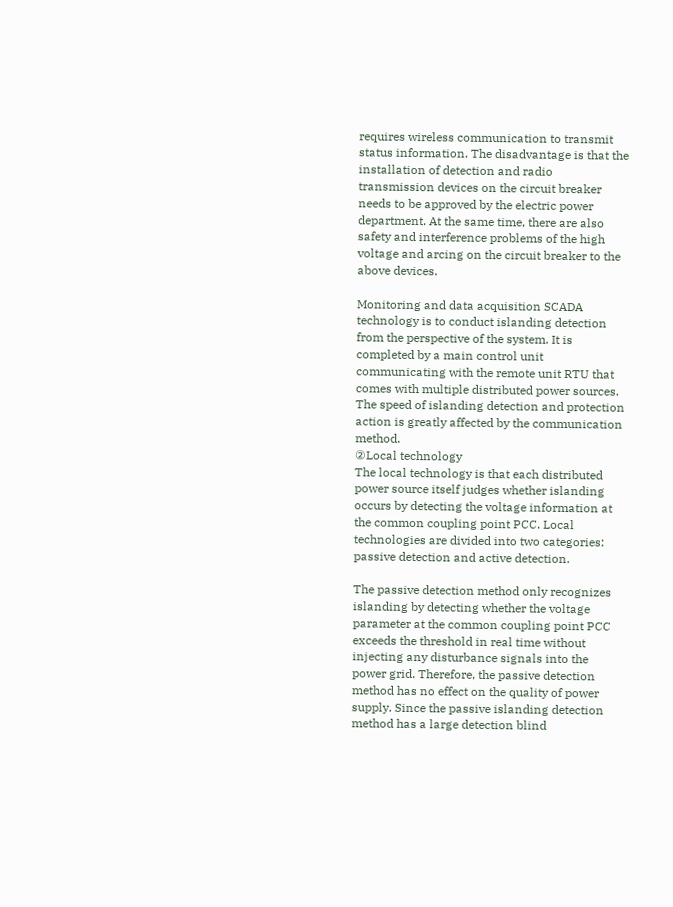requires wireless communication to transmit status information. The disadvantage is that the installation of detection and radio transmission devices on the circuit breaker needs to be approved by the electric power department. At the same time, there are also safety and interference problems of the high voltage and arcing on the circuit breaker to the above devices.

Monitoring and data acquisition SCADA technology is to conduct islanding detection from the perspective of the system. It is completed by a main control unit communicating with the remote unit RTU that comes with multiple distributed power sources. The speed of islanding detection and protection action is greatly affected by the communication method.
②Local technology
The local technology is that each distributed power source itself judges whether islanding occurs by detecting the voltage information at the common coupling point PCC. Local technologies are divided into two categories: passive detection and active detection.

The passive detection method only recognizes islanding by detecting whether the voltage parameter at the common coupling point PCC exceeds the threshold in real time without injecting any disturbance signals into the power grid. Therefore, the passive detection method has no effect on the quality of power supply. Since the passive islanding detection method has a large detection blind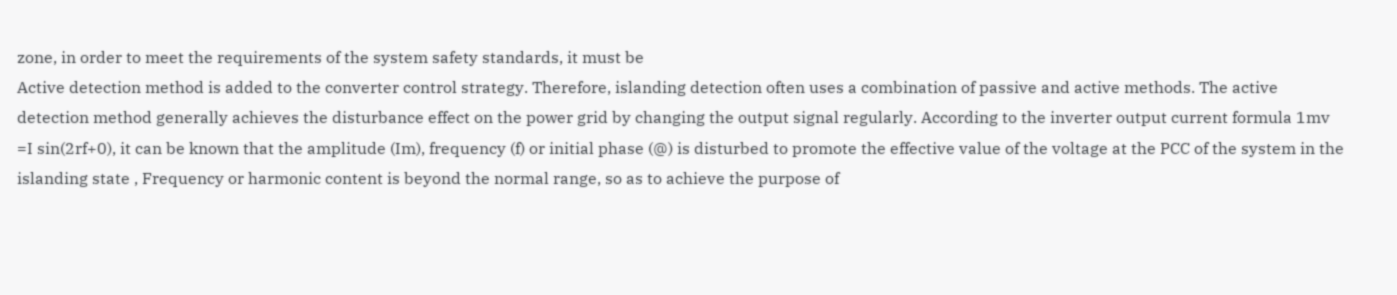zone, in order to meet the requirements of the system safety standards, it must be
Active detection method is added to the converter control strategy. Therefore, islanding detection often uses a combination of passive and active methods. The active detection method generally achieves the disturbance effect on the power grid by changing the output signal regularly. According to the inverter output current formula 1mv =I sin(2rf+0), it can be known that the amplitude (Im), frequency (f) or initial phase (@) is disturbed to promote the effective value of the voltage at the PCC of the system in the islanding state , Frequency or harmonic content is beyond the normal range, so as to achieve the purpose of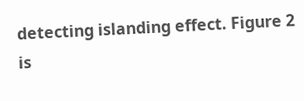detecting islanding effect. Figure 2 is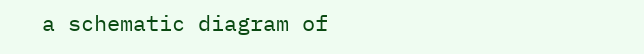a schematic diagram of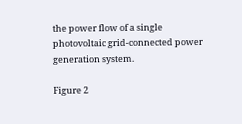the power flow of a single photovoltaic grid-connected power generation system.

Figure 2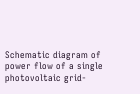Schematic diagram of power flow of a single photovoltaic grid-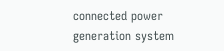connected power generation system